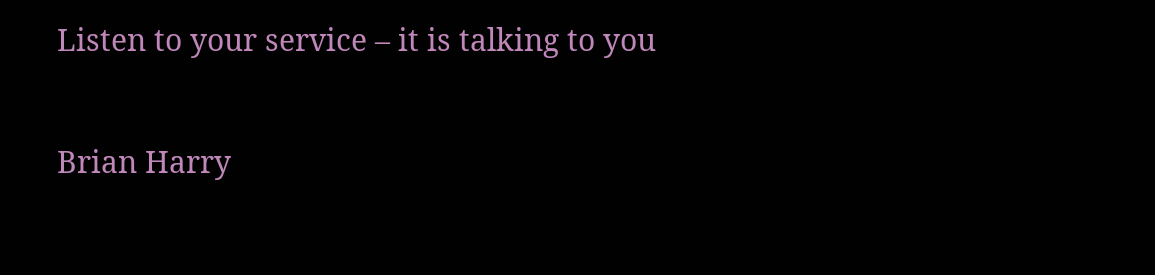Listen to your service – it is talking to you

Brian Harry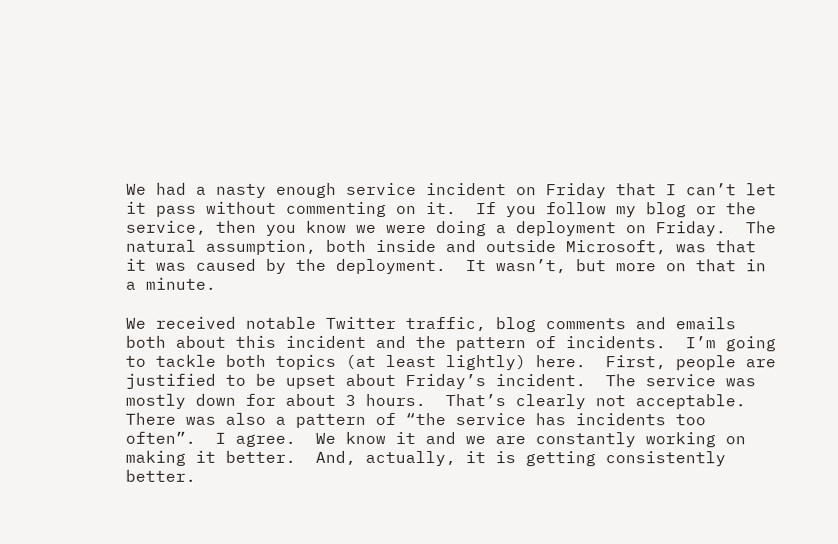We had a nasty enough service incident on Friday that I can’t let it pass without commenting on it.  If you follow my blog or the service, then you know we were doing a deployment on Friday.  The natural assumption, both inside and outside Microsoft, was that it was caused by the deployment.  It wasn’t, but more on that in a minute.

We received notable Twitter traffic, blog comments and emails both about this incident and the pattern of incidents.  I’m going to tackle both topics (at least lightly) here.  First, people are justified to be upset about Friday’s incident.  The service was mostly down for about 3 hours.  That’s clearly not acceptable.  There was also a pattern of “the service has incidents too often”.  I agree.  We know it and we are constantly working on making it better.  And, actually, it is getting consistently better.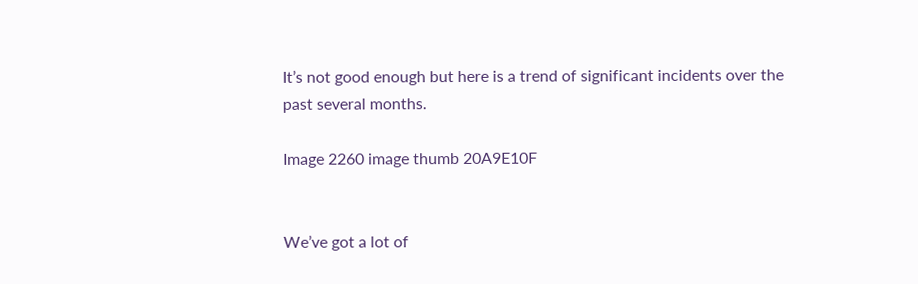It’s not good enough but here is a trend of significant incidents over the past several months.

Image 2260 image thumb 20A9E10F


We’ve got a lot of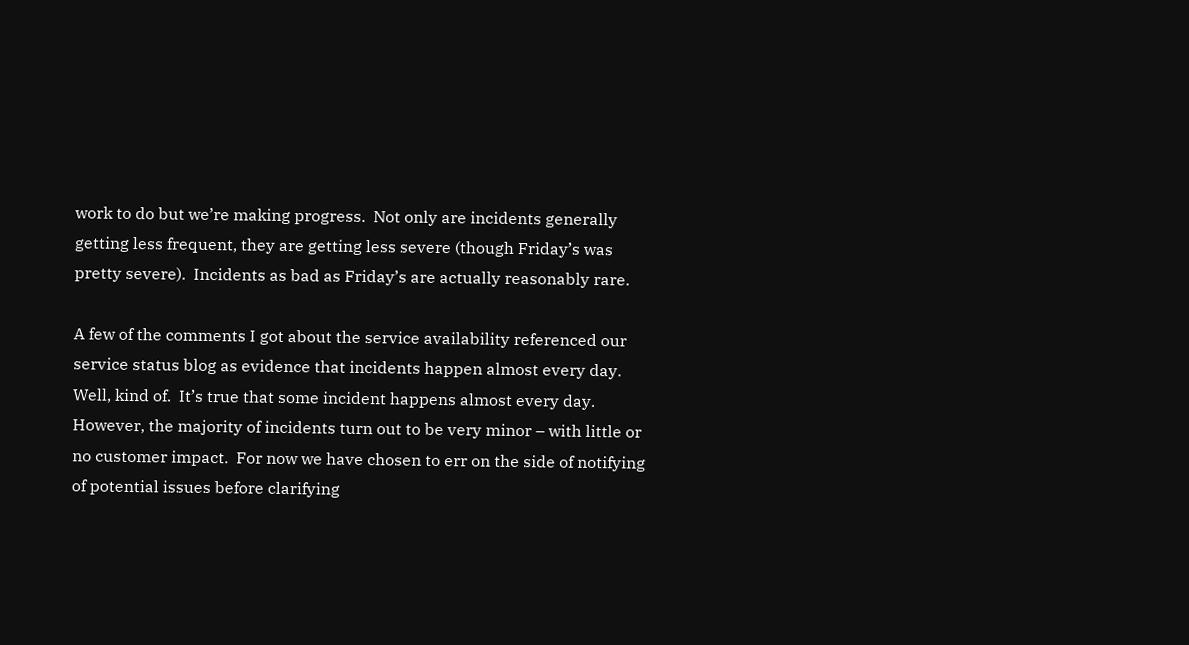work to do but we’re making progress.  Not only are incidents generally getting less frequent, they are getting less severe (though Friday’s was pretty severe).  Incidents as bad as Friday’s are actually reasonably rare.

A few of the comments I got about the service availability referenced our service status blog as evidence that incidents happen almost every day.  Well, kind of.  It’s true that some incident happens almost every day.  However, the majority of incidents turn out to be very minor – with little or no customer impact.  For now we have chosen to err on the side of notifying of potential issues before clarifying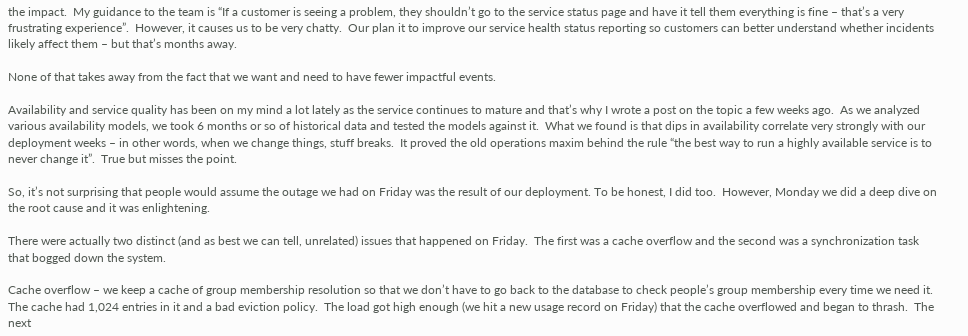the impact.  My guidance to the team is “If a customer is seeing a problem, they shouldn’t go to the service status page and have it tell them everything is fine – that’s a very frustrating experience”.  However, it causes us to be very chatty.  Our plan it to improve our service health status reporting so customers can better understand whether incidents likely affect them – but that’s months away.

None of that takes away from the fact that we want and need to have fewer impactful events.

Availability and service quality has been on my mind a lot lately as the service continues to mature and that’s why I wrote a post on the topic a few weeks ago.  As we analyzed various availability models, we took 6 months or so of historical data and tested the models against it.  What we found is that dips in availability correlate very strongly with our deployment weeks – in other words, when we change things, stuff breaks.  It proved the old operations maxim behind the rule “the best way to run a highly available service is to never change it”.  True but misses the point.

So, it’s not surprising that people would assume the outage we had on Friday was the result of our deployment. To be honest, I did too.  However, Monday we did a deep dive on the root cause and it was enlightening.

There were actually two distinct (and as best we can tell, unrelated) issues that happened on Friday.  The first was a cache overflow and the second was a synchronization task that bogged down the system.

Cache overflow – we keep a cache of group membership resolution so that we don’t have to go back to the database to check people’s group membership every time we need it.  The cache had 1,024 entries in it and a bad eviction policy.  The load got high enough (we hit a new usage record on Friday) that the cache overflowed and began to thrash.  The next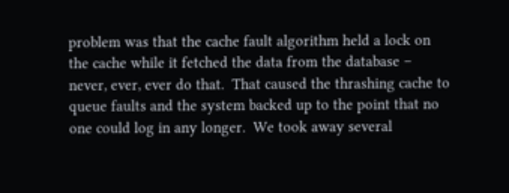problem was that the cache fault algorithm held a lock on the cache while it fetched the data from the database – never, ever, ever do that.  That caused the thrashing cache to queue faults and the system backed up to the point that no one could log in any longer.  We took away several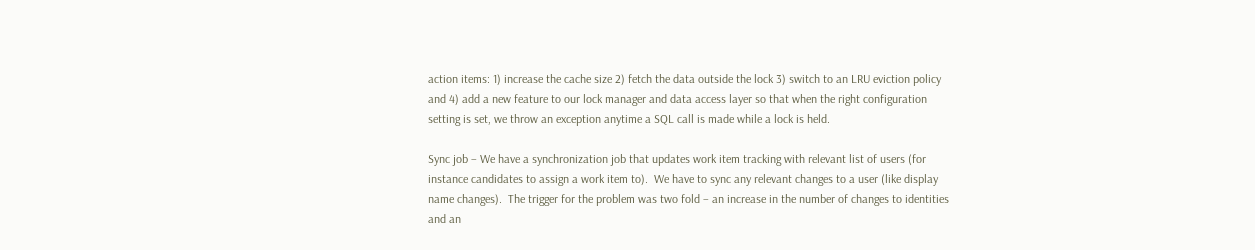action items: 1) increase the cache size 2) fetch the data outside the lock 3) switch to an LRU eviction policy and 4) add a new feature to our lock manager and data access layer so that when the right configuration setting is set, we throw an exception anytime a SQL call is made while a lock is held.

Sync job – We have a synchronization job that updates work item tracking with relevant list of users (for instance candidates to assign a work item to).  We have to sync any relevant changes to a user (like display name changes).  The trigger for the problem was two fold – an increase in the number of changes to identities and an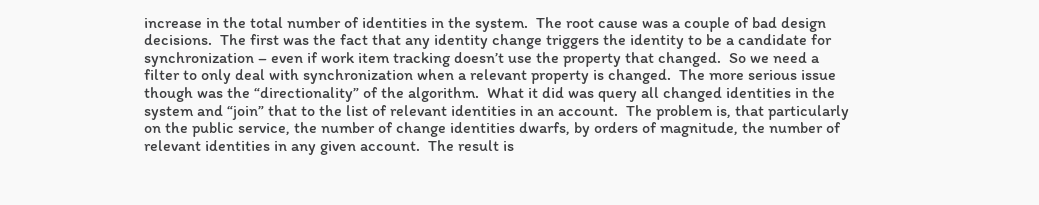increase in the total number of identities in the system.  The root cause was a couple of bad design decisions.  The first was the fact that any identity change triggers the identity to be a candidate for synchronization – even if work item tracking doesn’t use the property that changed.  So we need a filter to only deal with synchronization when a relevant property is changed.  The more serious issue though was the “directionality” of the algorithm.  What it did was query all changed identities in the system and “join” that to the list of relevant identities in an account.  The problem is, that particularly on the public service, the number of change identities dwarfs, by orders of magnitude, the number of relevant identities in any given account.  The result is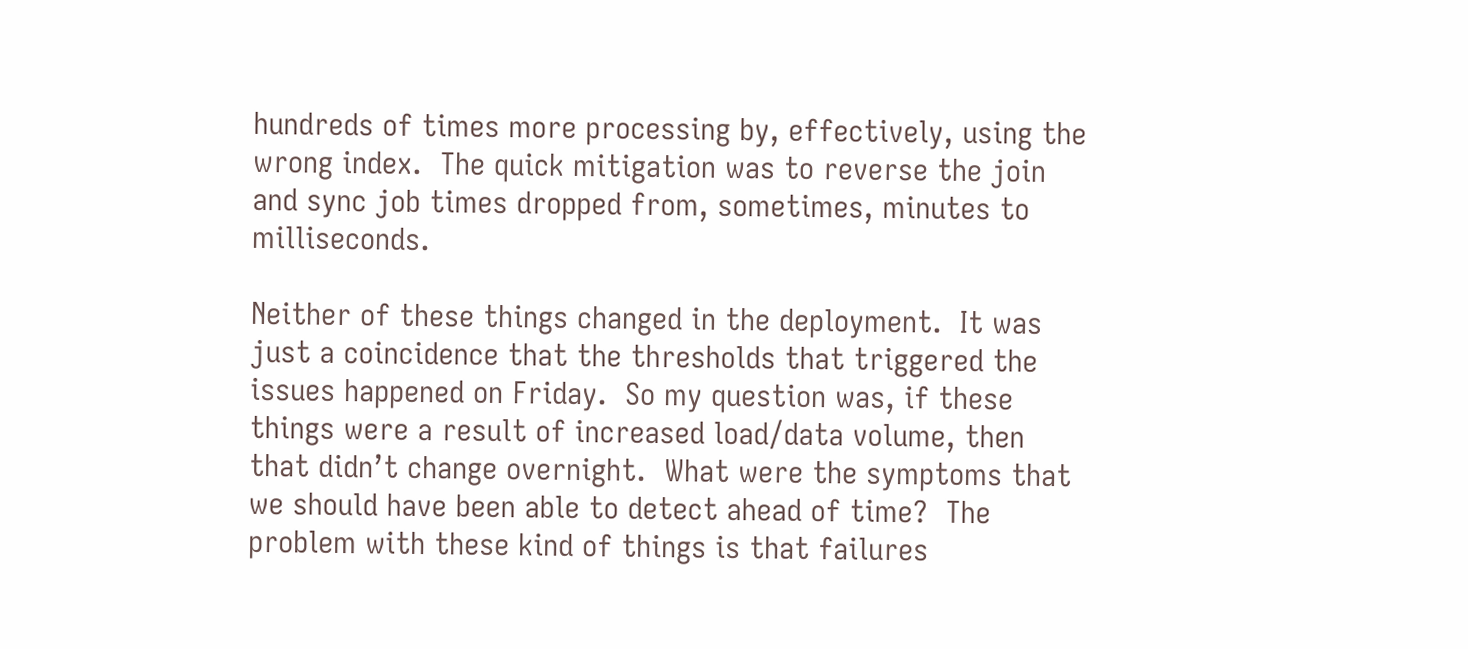hundreds of times more processing by, effectively, using the wrong index.  The quick mitigation was to reverse the join and sync job times dropped from, sometimes, minutes to milliseconds.

Neither of these things changed in the deployment.  It was just a coincidence that the thresholds that triggered the issues happened on Friday.  So my question was, if these things were a result of increased load/data volume, then that didn’t change overnight.  What were the symptoms that we should have been able to detect ahead of time?  The problem with these kind of things is that failures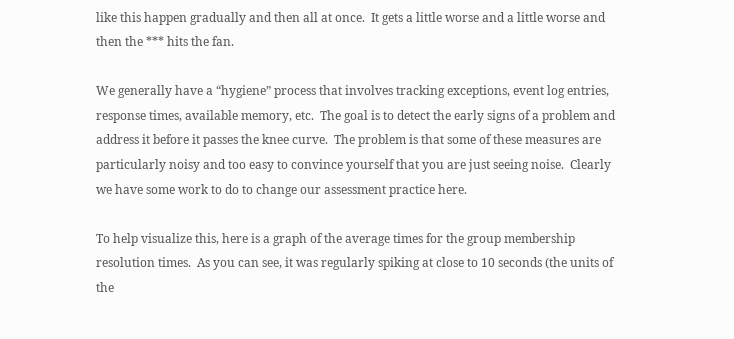like this happen gradually and then all at once.  It gets a little worse and a little worse and then the *** hits the fan.

We generally have a “hygiene” process that involves tracking exceptions, event log entries, response times, available memory, etc.  The goal is to detect the early signs of a problem and address it before it passes the knee curve.  The problem is that some of these measures are particularly noisy and too easy to convince yourself that you are just seeing noise.  Clearly we have some work to do to change our assessment practice here.

To help visualize this, here is a graph of the average times for the group membership resolution times.  As you can see, it was regularly spiking at close to 10 seconds (the units of the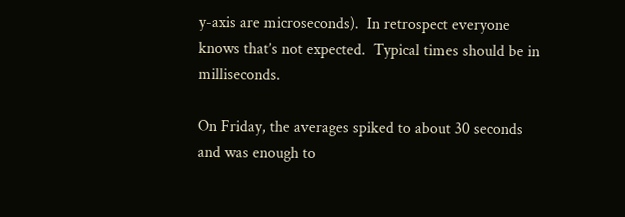y-axis are microseconds).  In retrospect everyone knows that’s not expected.  Typical times should be in milliseconds.

On Friday, the averages spiked to about 30 seconds and was enough to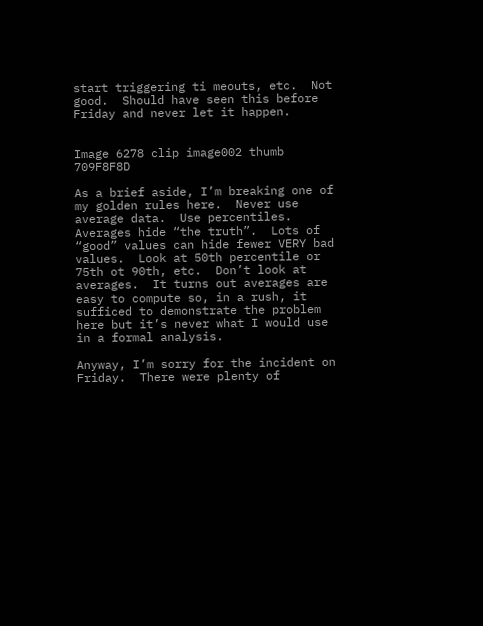start triggering ti meouts, etc.  Not good.  Should have seen this before Friday and never let it happen.


Image 6278 clip image002 thumb 709F8F8D

As a brief aside, I’m breaking one of my golden rules here.  Never use average data.  Use percentiles.  Averages hide “the truth”.  Lots of “good” values can hide fewer VERY bad values.  Look at 50th percentile or 75th ot 90th, etc.  Don’t look at averages.  It turns out averages are easy to compute so, in a rush, it sufficed to demonstrate the problem here but it’s never what I would use in a formal analysis.

Anyway, I’m sorry for the incident on Friday.  There were plenty of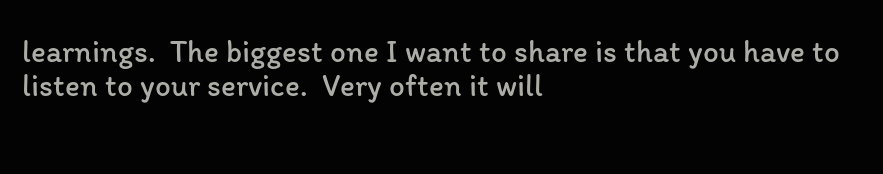learnings.  The biggest one I want to share is that you have to listen to your service.  Very often it will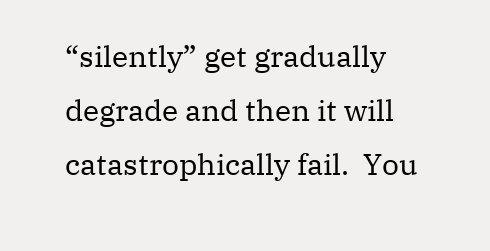“silently” get gradually degrade and then it will catastrophically fail.  You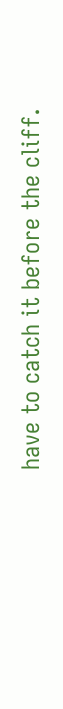have to catch it before the cliff.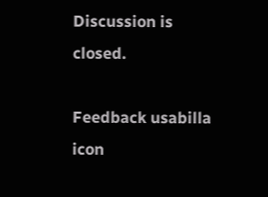Discussion is closed.

Feedback usabilla icon